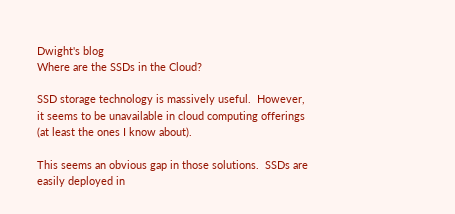Dwight's blog
Where are the SSDs in the Cloud?

SSD storage technology is massively useful.  However, it seems to be unavailable in cloud computing offerings (at least the ones I know about).

This seems an obvious gap in those solutions.  SSDs are easily deployed in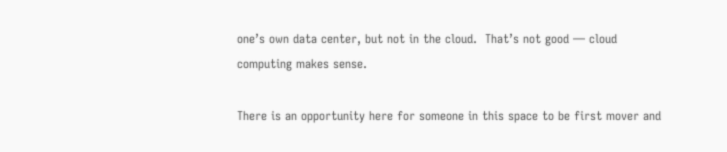one’s own data center, but not in the cloud.  That’s not good — cloud computing makes sense.

There is an opportunity here for someone in this space to be first mover and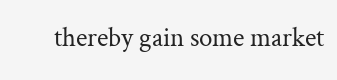thereby gain some market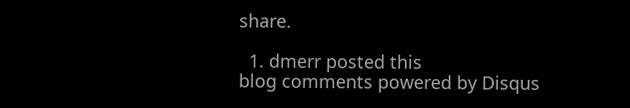share.

  1. dmerr posted this
blog comments powered by Disqus